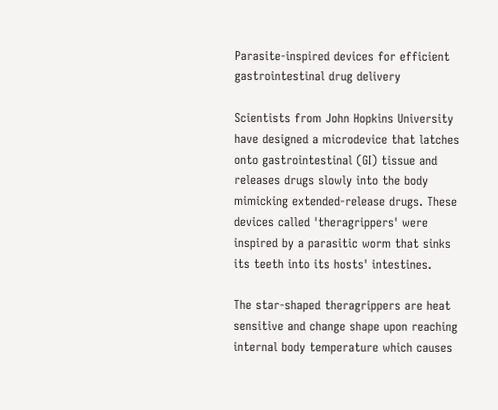Parasite-inspired devices for efficient gastrointestinal drug delivery

Scientists from John Hopkins University have designed a microdevice that latches onto gastrointestinal (GI) tissue and releases drugs slowly into the body mimicking extended-release drugs. These devices called 'theragrippers' were inspired by a parasitic worm that sinks its teeth into its hosts' intestines.

The star-shaped theragrippers are heat sensitive and change shape upon reaching internal body temperature which causes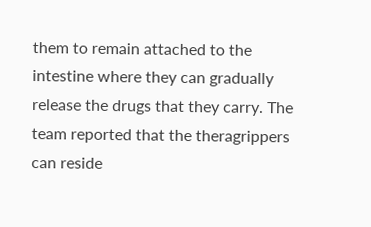them to remain attached to the intestine where they can gradually release the drugs that they carry. The team reported that the theragrippers can reside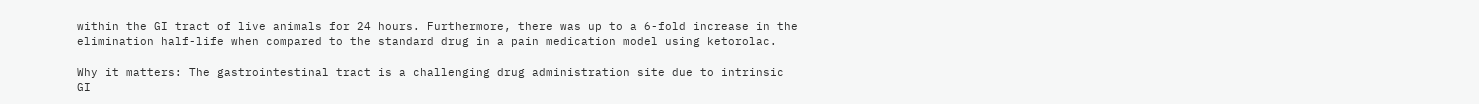within the GI tract of live animals for 24 hours. Furthermore, there was up to a 6-fold increase in the elimination half-life when compared to the standard drug in a pain medication model using ketorolac.

Why it matters: The gastrointestinal tract is a challenging drug administration site due to intrinsic GI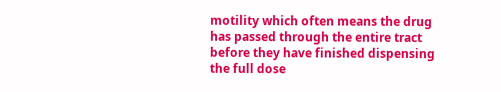motility which often means the drug has passed through the entire tract before they have finished dispensing the full dose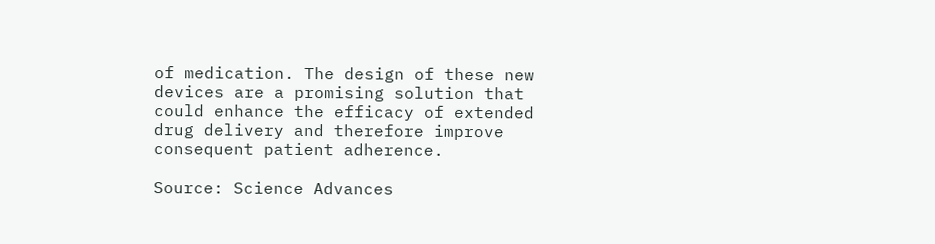of medication. The design of these new devices are a promising solution that could enhance the efficacy of extended drug delivery and therefore improve consequent patient adherence.

Source: Science Advances